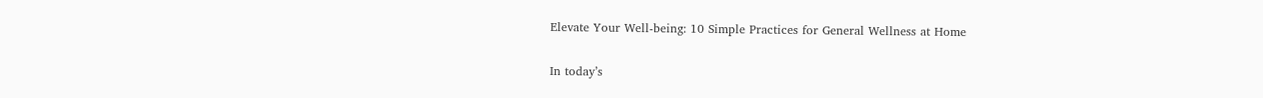Elevate Your Well-being: 10 Simple Practices for General Wellness at Home

In today’s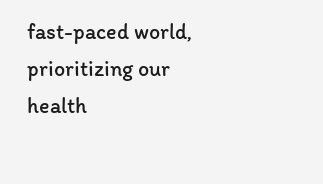fast-paced world, prioritizing our health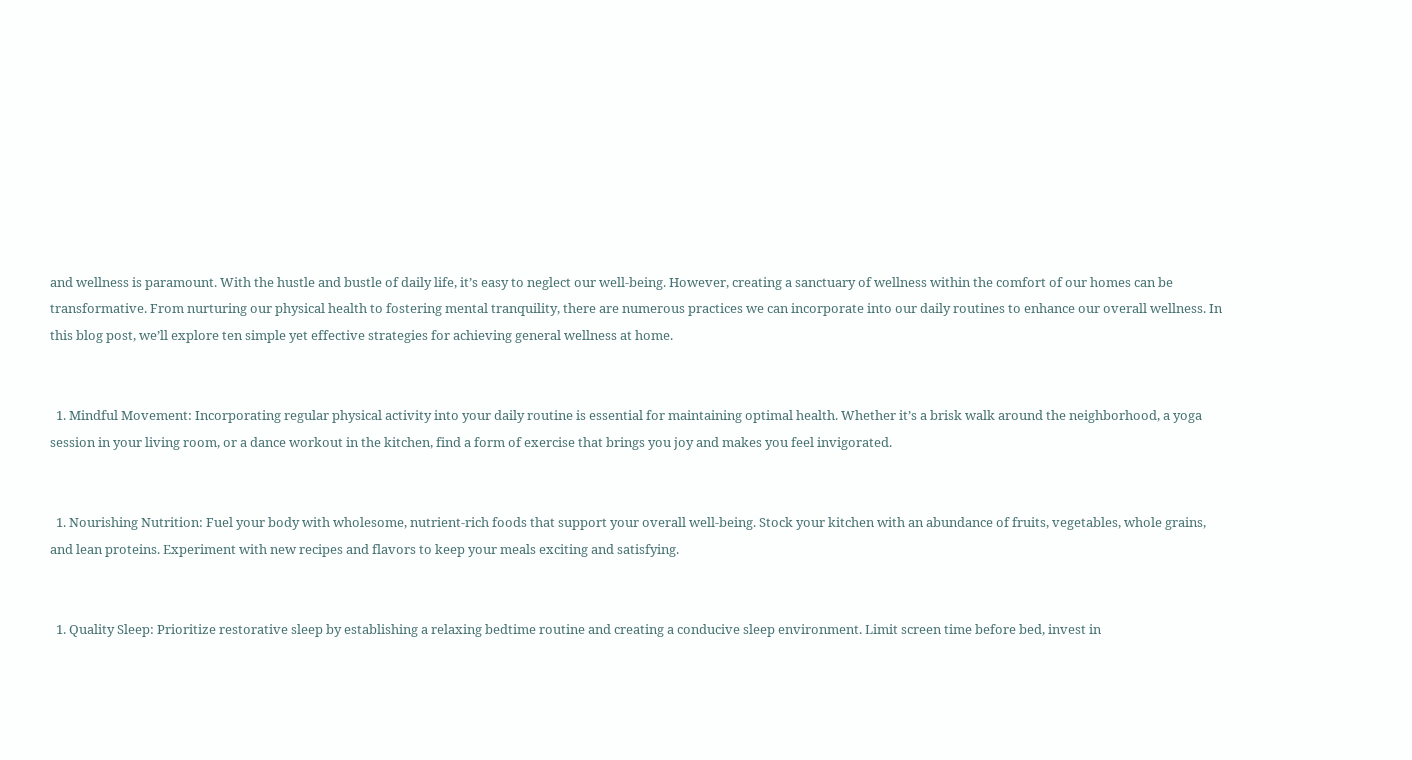and wellness is paramount. With the hustle and bustle of daily life, it’s easy to neglect our well-being. However, creating a sanctuary of wellness within the comfort of our homes can be transformative. From nurturing our physical health to fostering mental tranquility, there are numerous practices we can incorporate into our daily routines to enhance our overall wellness. In this blog post, we’ll explore ten simple yet effective strategies for achieving general wellness at home.


  1. Mindful Movement: Incorporating regular physical activity into your daily routine is essential for maintaining optimal health. Whether it’s a brisk walk around the neighborhood, a yoga session in your living room, or a dance workout in the kitchen, find a form of exercise that brings you joy and makes you feel invigorated.


  1. Nourishing Nutrition: Fuel your body with wholesome, nutrient-rich foods that support your overall well-being. Stock your kitchen with an abundance of fruits, vegetables, whole grains, and lean proteins. Experiment with new recipes and flavors to keep your meals exciting and satisfying.


  1. Quality Sleep: Prioritize restorative sleep by establishing a relaxing bedtime routine and creating a conducive sleep environment. Limit screen time before bed, invest in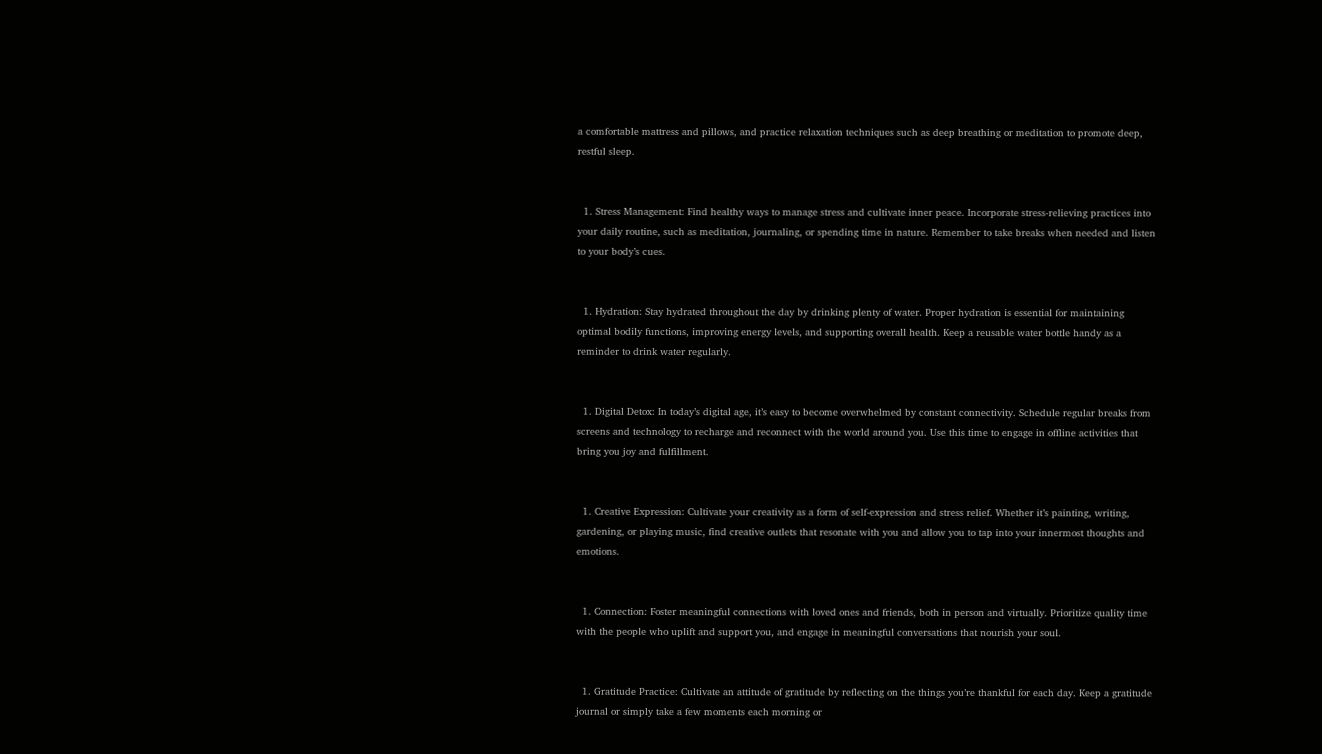a comfortable mattress and pillows, and practice relaxation techniques such as deep breathing or meditation to promote deep, restful sleep.


  1. Stress Management: Find healthy ways to manage stress and cultivate inner peace. Incorporate stress-relieving practices into your daily routine, such as meditation, journaling, or spending time in nature. Remember to take breaks when needed and listen to your body’s cues.


  1. Hydration: Stay hydrated throughout the day by drinking plenty of water. Proper hydration is essential for maintaining optimal bodily functions, improving energy levels, and supporting overall health. Keep a reusable water bottle handy as a reminder to drink water regularly.


  1. Digital Detox: In today’s digital age, it’s easy to become overwhelmed by constant connectivity. Schedule regular breaks from screens and technology to recharge and reconnect with the world around you. Use this time to engage in offline activities that bring you joy and fulfillment.


  1. Creative Expression: Cultivate your creativity as a form of self-expression and stress relief. Whether it’s painting, writing, gardening, or playing music, find creative outlets that resonate with you and allow you to tap into your innermost thoughts and emotions.


  1. Connection: Foster meaningful connections with loved ones and friends, both in person and virtually. Prioritize quality time with the people who uplift and support you, and engage in meaningful conversations that nourish your soul.


  1. Gratitude Practice: Cultivate an attitude of gratitude by reflecting on the things you’re thankful for each day. Keep a gratitude journal or simply take a few moments each morning or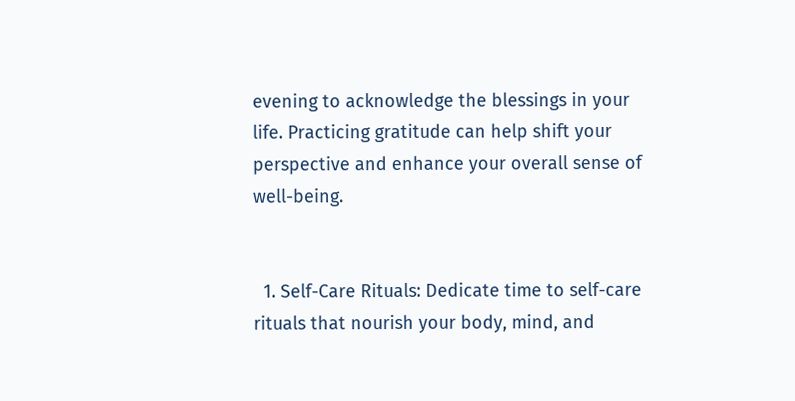evening to acknowledge the blessings in your life. Practicing gratitude can help shift your perspective and enhance your overall sense of well-being.


  1. Self-Care Rituals: Dedicate time to self-care rituals that nourish your body, mind, and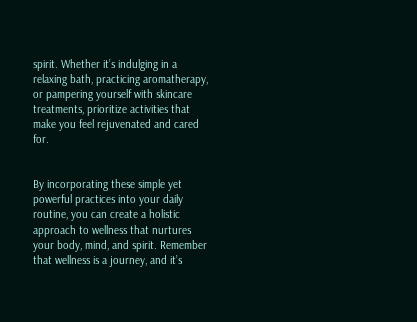spirit. Whether it’s indulging in a relaxing bath, practicing aromatherapy, or pampering yourself with skincare treatments, prioritize activities that make you feel rejuvenated and cared for.


By incorporating these simple yet powerful practices into your daily routine, you can create a holistic approach to wellness that nurtures your body, mind, and spirit. Remember that wellness is a journey, and it’s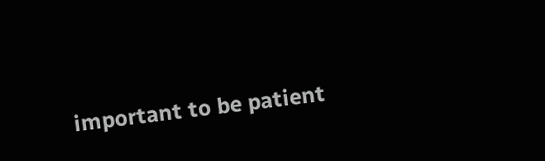important to be patient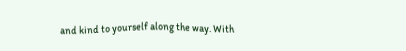and kind to yourself along the way. With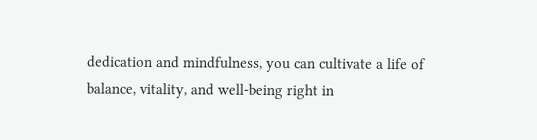dedication and mindfulness, you can cultivate a life of balance, vitality, and well-being right in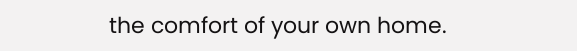the comfort of your own home.